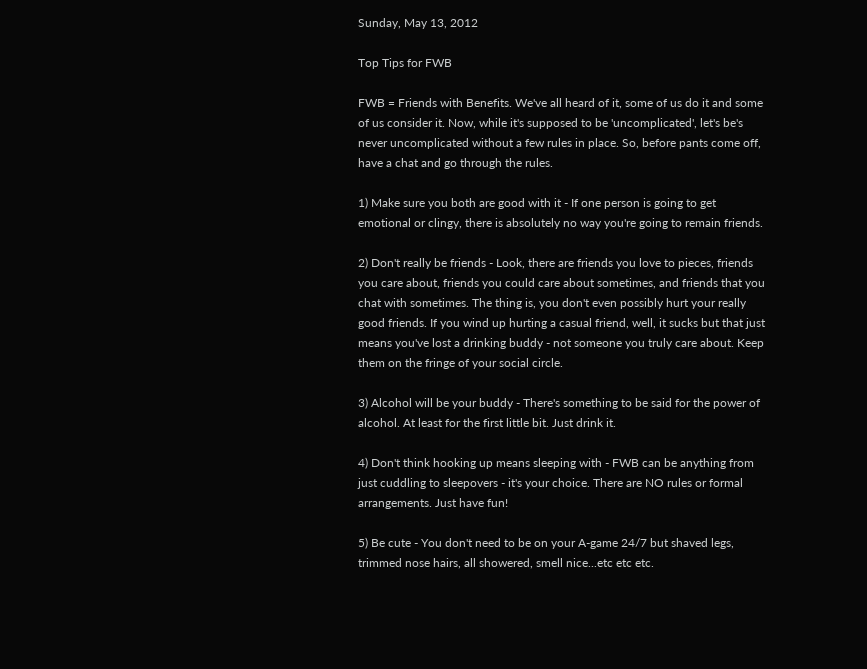Sunday, May 13, 2012

Top Tips for FWB

FWB = Friends with Benefits. We've all heard of it, some of us do it and some of us consider it. Now, while it's supposed to be 'uncomplicated', let's be's never uncomplicated without a few rules in place. So, before pants come off, have a chat and go through the rules.

1) Make sure you both are good with it - If one person is going to get emotional or clingy, there is absolutely no way you're going to remain friends.

2) Don't really be friends - Look, there are friends you love to pieces, friends you care about, friends you could care about sometimes, and friends that you chat with sometimes. The thing is, you don't even possibly hurt your really good friends. If you wind up hurting a casual friend, well, it sucks but that just means you've lost a drinking buddy - not someone you truly care about. Keep them on the fringe of your social circle.

3) Alcohol will be your buddy - There's something to be said for the power of alcohol. At least for the first little bit. Just drink it.

4) Don't think hooking up means sleeping with - FWB can be anything from just cuddling to sleepovers - it's your choice. There are NO rules or formal arrangements. Just have fun!

5) Be cute - You don't need to be on your A-game 24/7 but shaved legs, trimmed nose hairs, all showered, smell nice...etc etc etc.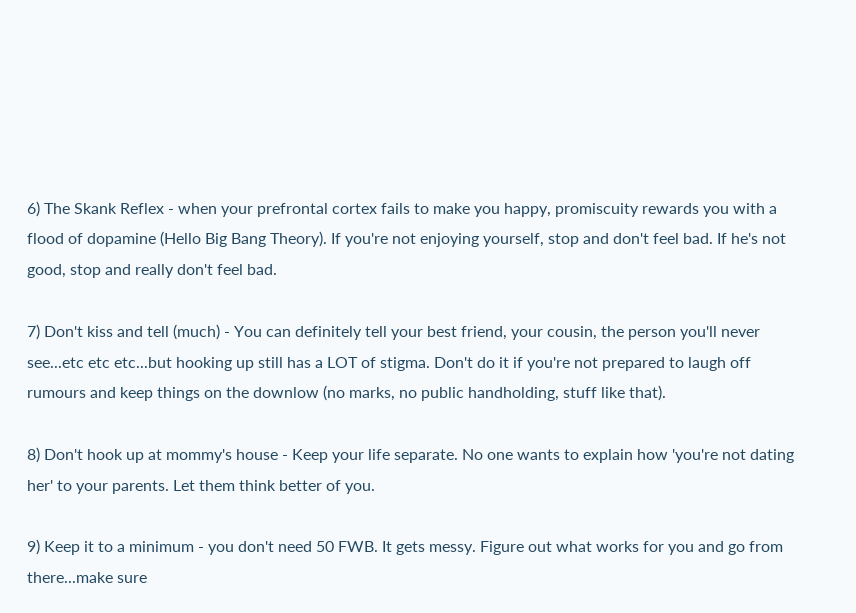6) The Skank Reflex - when your prefrontal cortex fails to make you happy, promiscuity rewards you with a flood of dopamine (Hello Big Bang Theory). If you're not enjoying yourself, stop and don't feel bad. If he's not good, stop and really don't feel bad.

7) Don't kiss and tell (much) - You can definitely tell your best friend, your cousin, the person you'll never see...etc etc etc...but hooking up still has a LOT of stigma. Don't do it if you're not prepared to laugh off rumours and keep things on the downlow (no marks, no public handholding, stuff like that).

8) Don't hook up at mommy's house - Keep your life separate. No one wants to explain how 'you're not dating her' to your parents. Let them think better of you.

9) Keep it to a minimum - you don't need 50 FWB. It gets messy. Figure out what works for you and go from there...make sure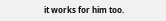it works for him too.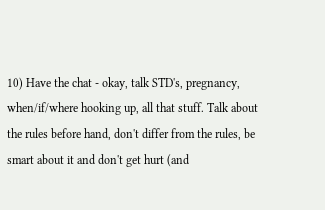10) Have the chat - okay, talk STD's, pregnancy, when/if/where hooking up, all that stuff. Talk about the rules before hand, don't differ from the rules, be smart about it and don't get hurt (and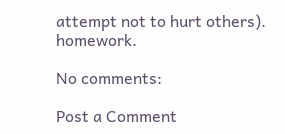attempt not to hurt others). homework.

No comments:

Post a Comment